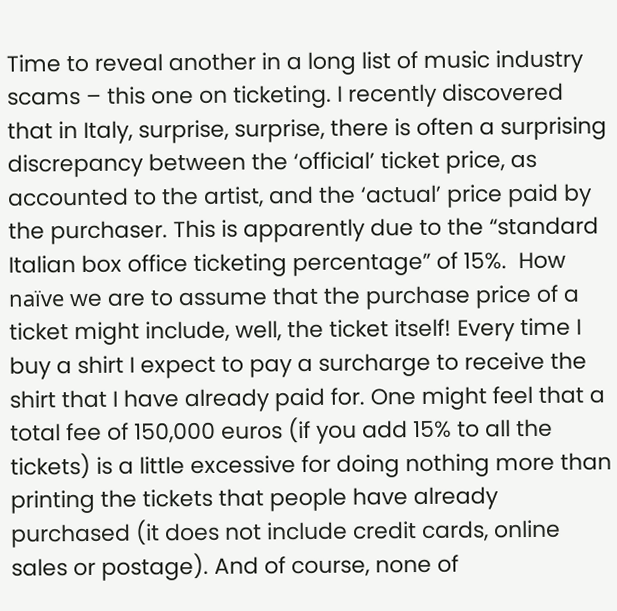Time to reveal another in a long list of music industry scams – this one on ticketing. I recently discovered that in Italy, surprise, surprise, there is often a surprising discrepancy between the ‘official’ ticket price, as accounted to the artist, and the ‘actual’ price paid by the purchaser. This is apparently due to the “standard Italian box office ticketing percentage” of 15%.  How naïve we are to assume that the purchase price of a ticket might include, well, the ticket itself! Every time I buy a shirt I expect to pay a surcharge to receive the shirt that I have already paid for. One might feel that a total fee of 150,000 euros (if you add 15% to all the tickets) is a little excessive for doing nothing more than printing the tickets that people have already purchased (it does not include credit cards, online sales or postage). And of course, none of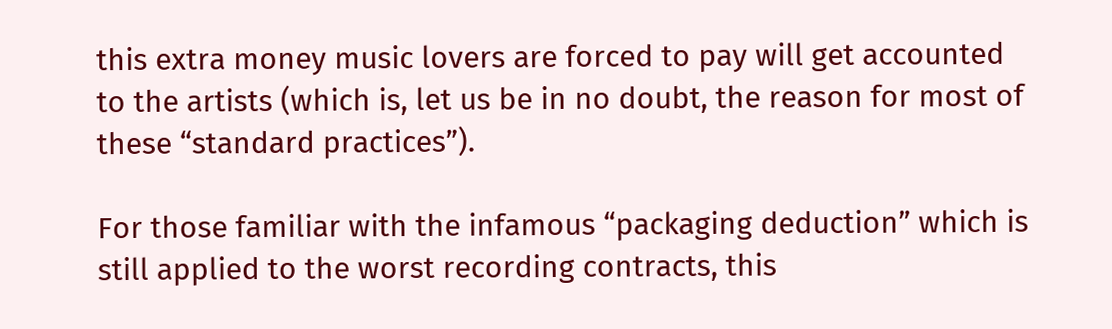this extra money music lovers are forced to pay will get accounted to the artists (which is, let us be in no doubt, the reason for most of these “standard practices”).

For those familiar with the infamous “packaging deduction” which is still applied to the worst recording contracts, this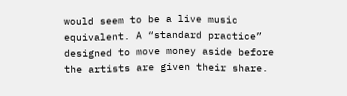would seem to be a live music equivalent. A “standard practice” designed to move money aside before the artists are given their share.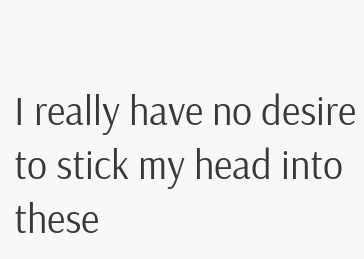I really have no desire to stick my head into these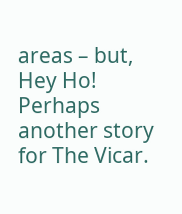areas – but, Hey Ho!  Perhaps another story for The Vicar.